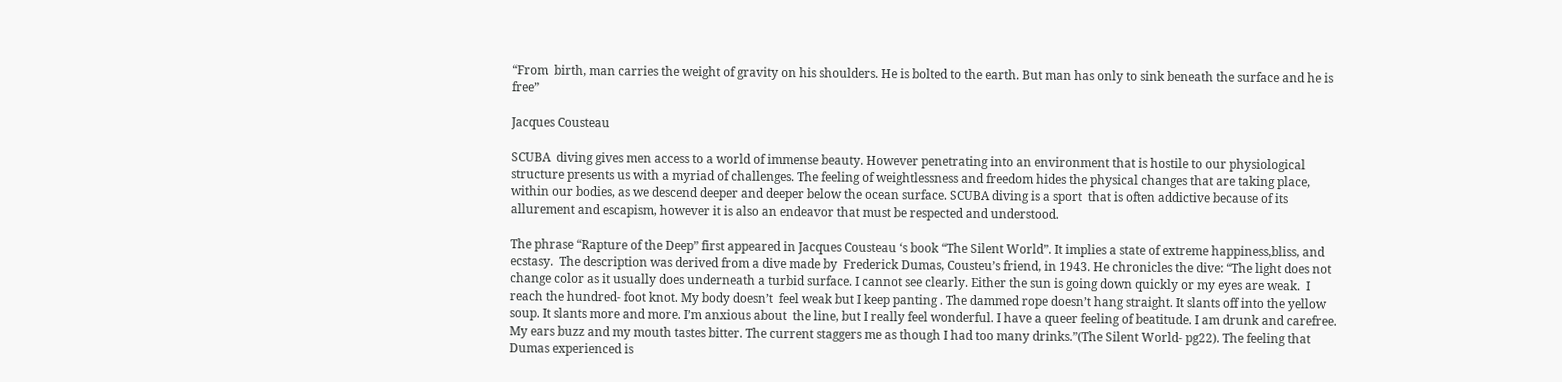“From  birth, man carries the weight of gravity on his shoulders. He is bolted to the earth. But man has only to sink beneath the surface and he is free”

Jacques Cousteau

SCUBA  diving gives men access to a world of immense beauty. However penetrating into an environment that is hostile to our physiological structure presents us with a myriad of challenges. The feeling of weightlessness and freedom hides the physical changes that are taking place, within our bodies, as we descend deeper and deeper below the ocean surface. SCUBA diving is a sport  that is often addictive because of its allurement and escapism, however it is also an endeavor that must be respected and understood.

The phrase “Rapture of the Deep” first appeared in Jacques Cousteau ‘s book “The Silent World”. It implies a state of extreme happiness,bliss, and ecstasy.  The description was derived from a dive made by  Frederick Dumas, Cousteu’s friend, in 1943. He chronicles the dive: “The light does not change color as it usually does underneath a turbid surface. I cannot see clearly. Either the sun is going down quickly or my eyes are weak.  I reach the hundred- foot knot. My body doesn’t  feel weak but I keep panting . The dammed rope doesn’t hang straight. It slants off into the yellow soup. It slants more and more. I’m anxious about  the line, but I really feel wonderful. I have a queer feeling of beatitude. I am drunk and carefree. My ears buzz and my mouth tastes bitter. The current staggers me as though I had too many drinks.”(The Silent World- pg22). The feeling that Dumas experienced is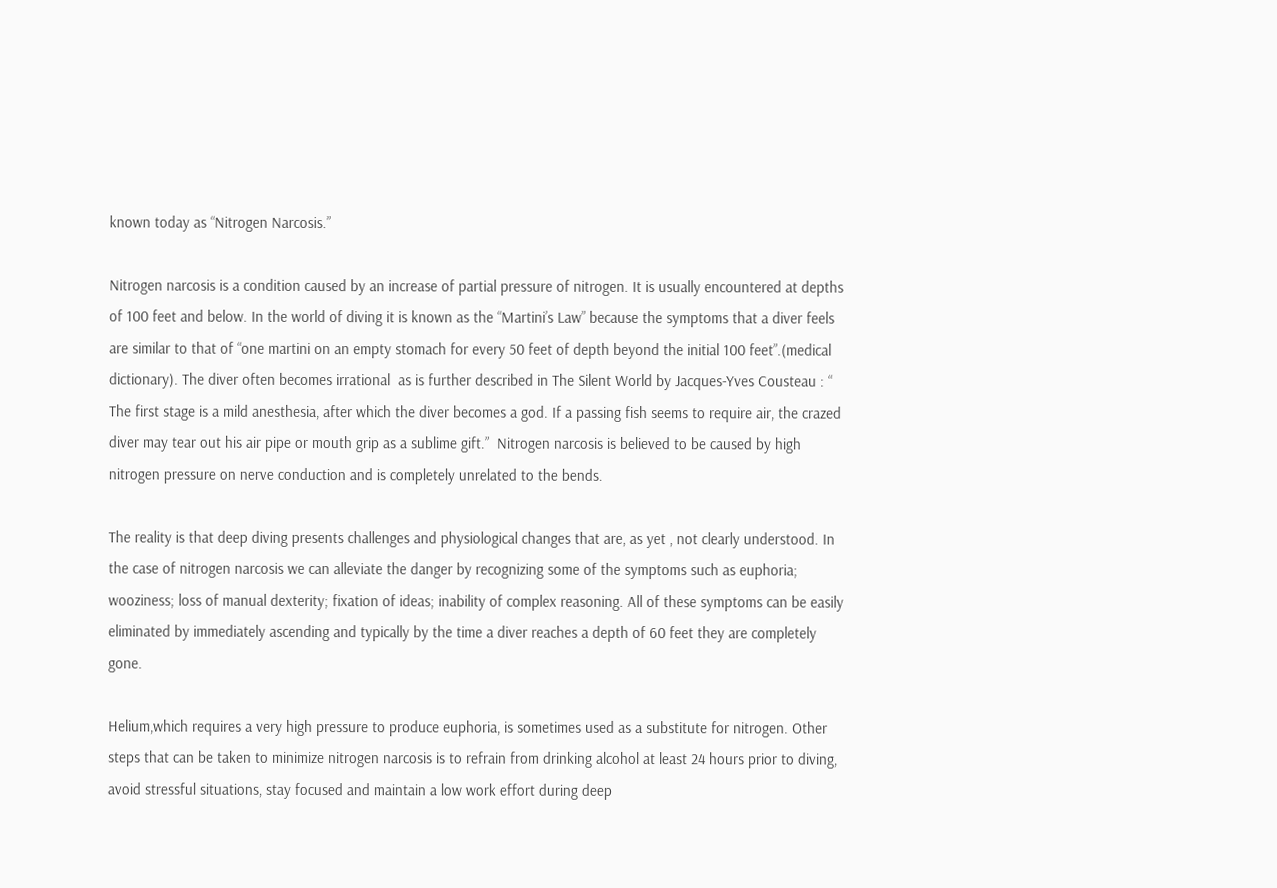known today as “Nitrogen Narcosis.”

Nitrogen narcosis is a condition caused by an increase of partial pressure of nitrogen. It is usually encountered at depths of 100 feet and below. In the world of diving it is known as the “Martini’s Law” because the symptoms that a diver feels are similar to that of “one martini on an empty stomach for every 50 feet of depth beyond the initial 100 feet”.(medical dictionary). The diver often becomes irrational  as is further described in The Silent World by Jacques-Yves Cousteau : “ The first stage is a mild anesthesia, after which the diver becomes a god. If a passing fish seems to require air, the crazed diver may tear out his air pipe or mouth grip as a sublime gift.”  Nitrogen narcosis is believed to be caused by high nitrogen pressure on nerve conduction and is completely unrelated to the bends.

The reality is that deep diving presents challenges and physiological changes that are, as yet , not clearly understood. In the case of nitrogen narcosis we can alleviate the danger by recognizing some of the symptoms such as euphoria; wooziness; loss of manual dexterity; fixation of ideas; inability of complex reasoning. All of these symptoms can be easily eliminated by immediately ascending and typically by the time a diver reaches a depth of 60 feet they are completely gone.

Helium,which requires a very high pressure to produce euphoria, is sometimes used as a substitute for nitrogen. Other steps that can be taken to minimize nitrogen narcosis is to refrain from drinking alcohol at least 24 hours prior to diving, avoid stressful situations, stay focused and maintain a low work effort during deep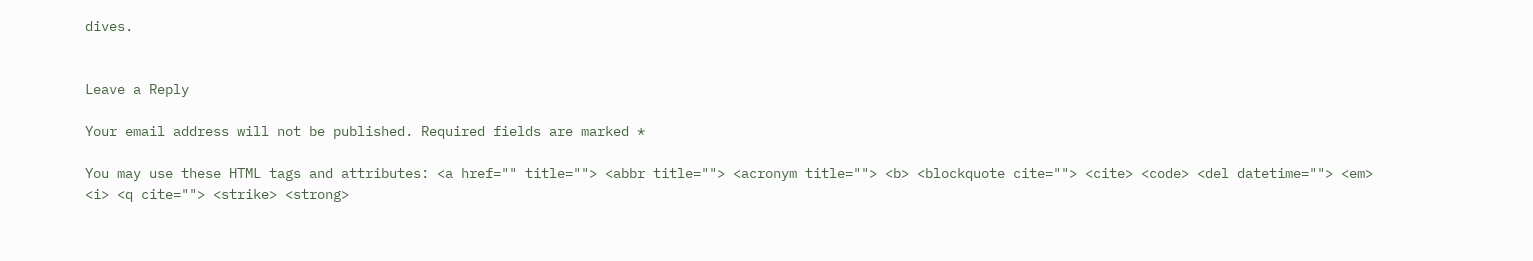dives.


Leave a Reply

Your email address will not be published. Required fields are marked *

You may use these HTML tags and attributes: <a href="" title=""> <abbr title=""> <acronym title=""> <b> <blockquote cite=""> <cite> <code> <del datetime=""> <em> <i> <q cite=""> <strike> <strong>